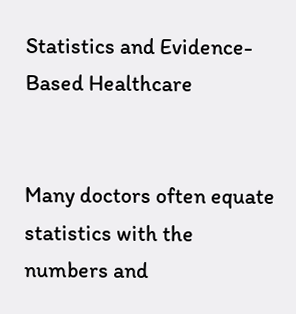Statistics and Evidence-Based Healthcare


Many doctors often equate statistics with the numbers and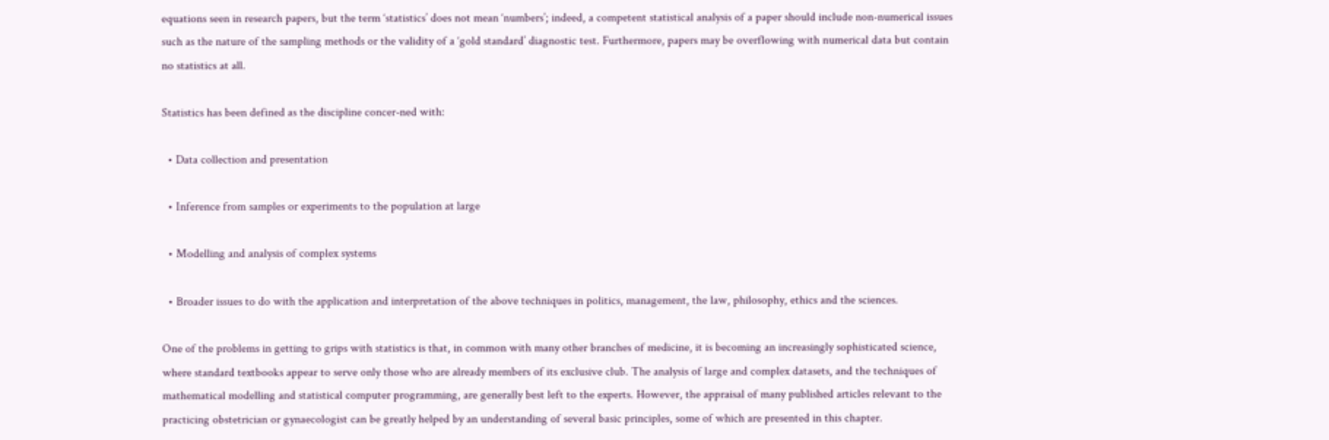equations seen in research papers, but the term ‘statistics’ does not mean ‘numbers’; indeed, a competent statistical analysis of a paper should include non-numerical issues such as the nature of the sampling methods or the validity of a ‘gold standard’ diagnostic test. Furthermore, papers may be overflowing with numerical data but contain no statistics at all.

Statistics has been defined as the discipline concer-ned with:

  • Data collection and presentation

  • Inference from samples or experiments to the population at large

  • Modelling and analysis of complex systems

  • Broader issues to do with the application and interpretation of the above techniques in politics, management, the law, philosophy, ethics and the sciences.

One of the problems in getting to grips with statistics is that, in common with many other branches of medicine, it is becoming an increasingly sophisticated science, where standard textbooks appear to serve only those who are already members of its exclusive club. The analysis of large and complex datasets, and the techniques of mathematical modelling and statistical computer programming, are generally best left to the experts. However, the appraisal of many published articles relevant to the practicing obstetrician or gynaecologist can be greatly helped by an understanding of several basic principles, some of which are presented in this chapter.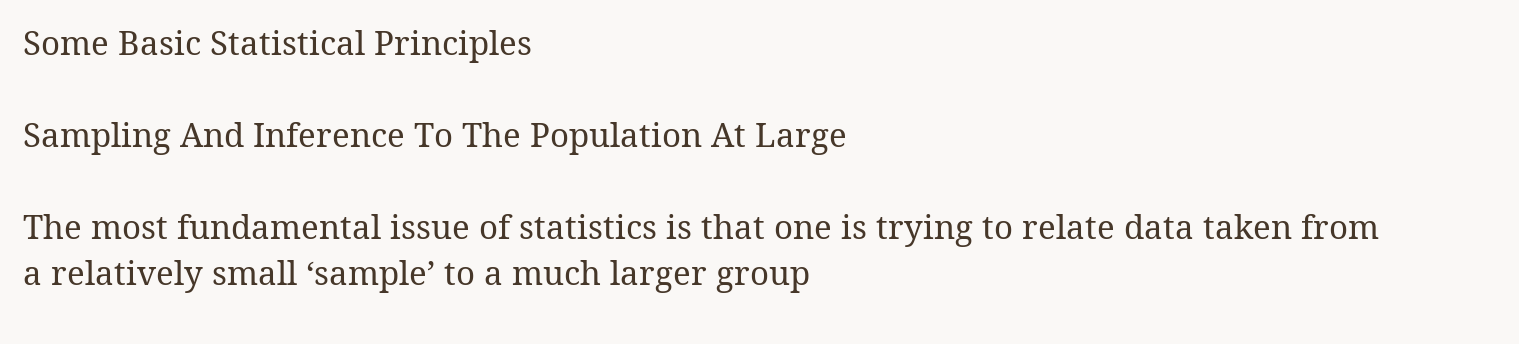Some Basic Statistical Principles

Sampling And Inference To The Population At Large

The most fundamental issue of statistics is that one is trying to relate data taken from a relatively small ‘sample’ to a much larger group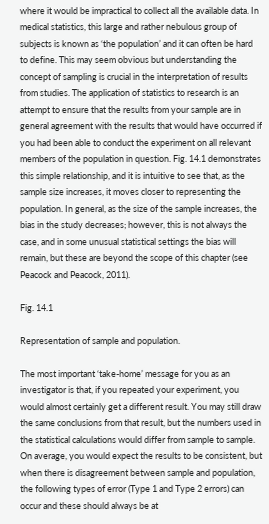where it would be impractical to collect all the available data. In medical statistics, this large and rather nebulous group of subjects is known as ‘the population’ and it can often be hard to define. This may seem obvious but understanding the concept of sampling is crucial in the interpretation of results from studies. The application of statistics to research is an attempt to ensure that the results from your sample are in general agreement with the results that would have occurred if you had been able to conduct the experiment on all relevant members of the population in question. Fig. 14.1 demonstrates this simple relationship, and it is intuitive to see that, as the sample size increases, it moves closer to representing the population. In general, as the size of the sample increases, the bias in the study decreases; however, this is not always the case, and in some unusual statistical settings the bias will remain, but these are beyond the scope of this chapter (see Peacock and Peacock, 2011).

Fig. 14.1

Representation of sample and population.

The most important ‘take-home’ message for you as an investigator is that, if you repeated your experiment, you would almost certainly get a different result. You may still draw the same conclusions from that result, but the numbers used in the statistical calculations would differ from sample to sample. On average, you would expect the results to be consistent, but when there is disagreement between sample and population, the following types of error (Type 1 and Type 2 errors) can occur and these should always be at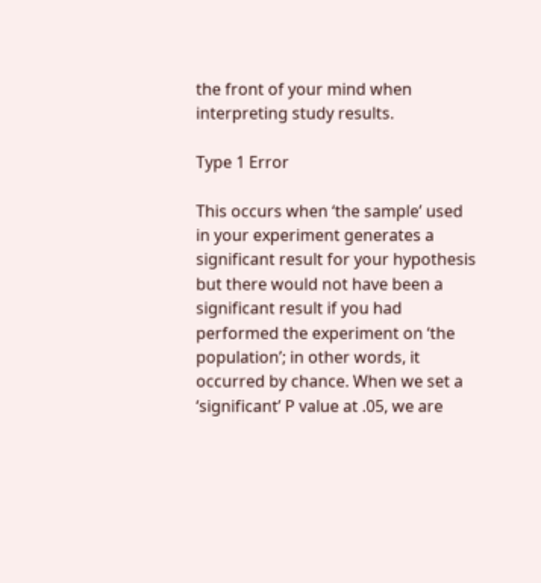the front of your mind when interpreting study results.

Type 1 Error

This occurs when ‘the sample’ used in your experiment generates a significant result for your hypothesis but there would not have been a significant result if you had performed the experiment on ‘the population’; in other words, it occurred by chance. When we set a ‘significant’ P value at .05, we are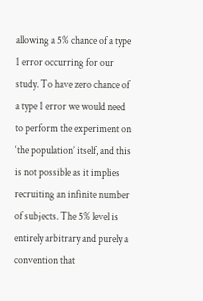allowing a 5% chance of a type 1 error occurring for our study. To have zero chance of a type 1 error we would need to perform the experiment on ‘the population’ itself, and this is not possible as it implies recruiting an infinite number of subjects. The 5% level is entirely arbitrary and purely a convention that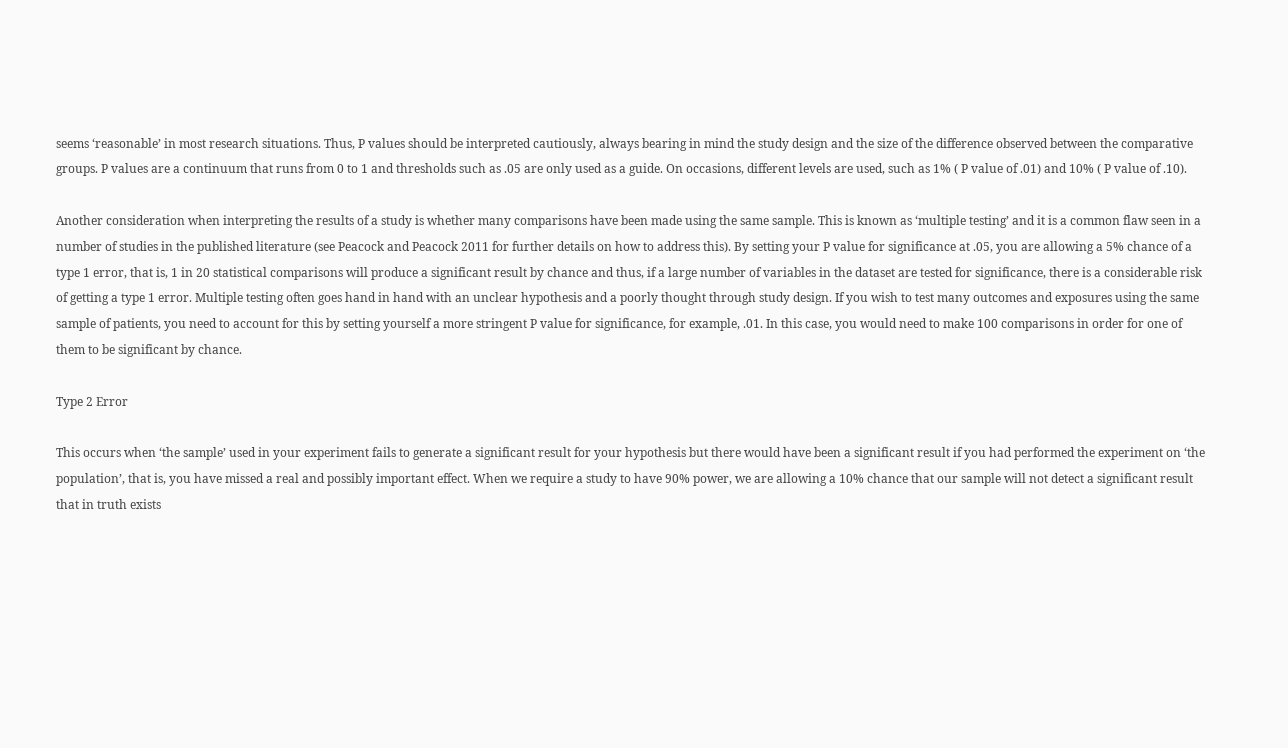seems ‘reasonable’ in most research situations. Thus, P values should be interpreted cautiously, always bearing in mind the study design and the size of the difference observed between the comparative groups. P values are a continuum that runs from 0 to 1 and thresholds such as .05 are only used as a guide. On occasions, different levels are used, such as 1% ( P value of .01) and 10% ( P value of .10).

Another consideration when interpreting the results of a study is whether many comparisons have been made using the same sample. This is known as ‘multiple testing’ and it is a common flaw seen in a number of studies in the published literature (see Peacock and Peacock 2011 for further details on how to address this). By setting your P value for significance at .05, you are allowing a 5% chance of a type 1 error, that is, 1 in 20 statistical comparisons will produce a significant result by chance and thus, if a large number of variables in the dataset are tested for significance, there is a considerable risk of getting a type 1 error. Multiple testing often goes hand in hand with an unclear hypothesis and a poorly thought through study design. If you wish to test many outcomes and exposures using the same sample of patients, you need to account for this by setting yourself a more stringent P value for significance, for example, .01. In this case, you would need to make 100 comparisons in order for one of them to be significant by chance.

Type 2 Error

This occurs when ‘the sample’ used in your experiment fails to generate a significant result for your hypothesis but there would have been a significant result if you had performed the experiment on ‘the population’, that is, you have missed a real and possibly important effect. When we require a study to have 90% power, we are allowing a 10% chance that our sample will not detect a significant result that in truth exists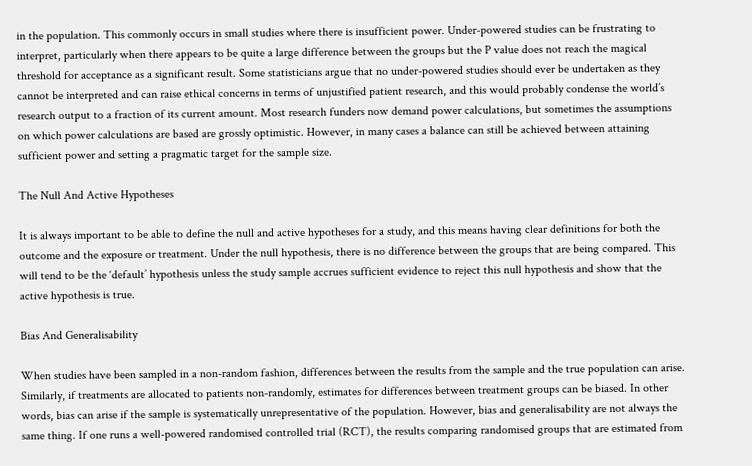in the population. This commonly occurs in small studies where there is insufficient power. Under-powered studies can be frustrating to interpret, particularly when there appears to be quite a large difference between the groups but the P value does not reach the magical threshold for acceptance as a significant result. Some statisticians argue that no under-powered studies should ever be undertaken as they cannot be interpreted and can raise ethical concerns in terms of unjustified patient research, and this would probably condense the world’s research output to a fraction of its current amount. Most research funders now demand power calculations, but sometimes the assumptions on which power calculations are based are grossly optimistic. However, in many cases a balance can still be achieved between attaining sufficient power and setting a pragmatic target for the sample size.

The Null And Active Hypotheses

It is always important to be able to define the null and active hypotheses for a study, and this means having clear definitions for both the outcome and the exposure or treatment. Under the null hypothesis, there is no difference between the groups that are being compared. This will tend to be the ‘default’ hypothesis unless the study sample accrues sufficient evidence to reject this null hypothesis and show that the active hypothesis is true.

Bias And Generalisability

When studies have been sampled in a non-random fashion, differences between the results from the sample and the true population can arise. Similarly, if treatments are allocated to patients non-randomly, estimates for differences between treatment groups can be biased. In other words, bias can arise if the sample is systematically unrepresentative of the population. However, bias and generalisability are not always the same thing. If one runs a well-powered randomised controlled trial (RCT), the results comparing randomised groups that are estimated from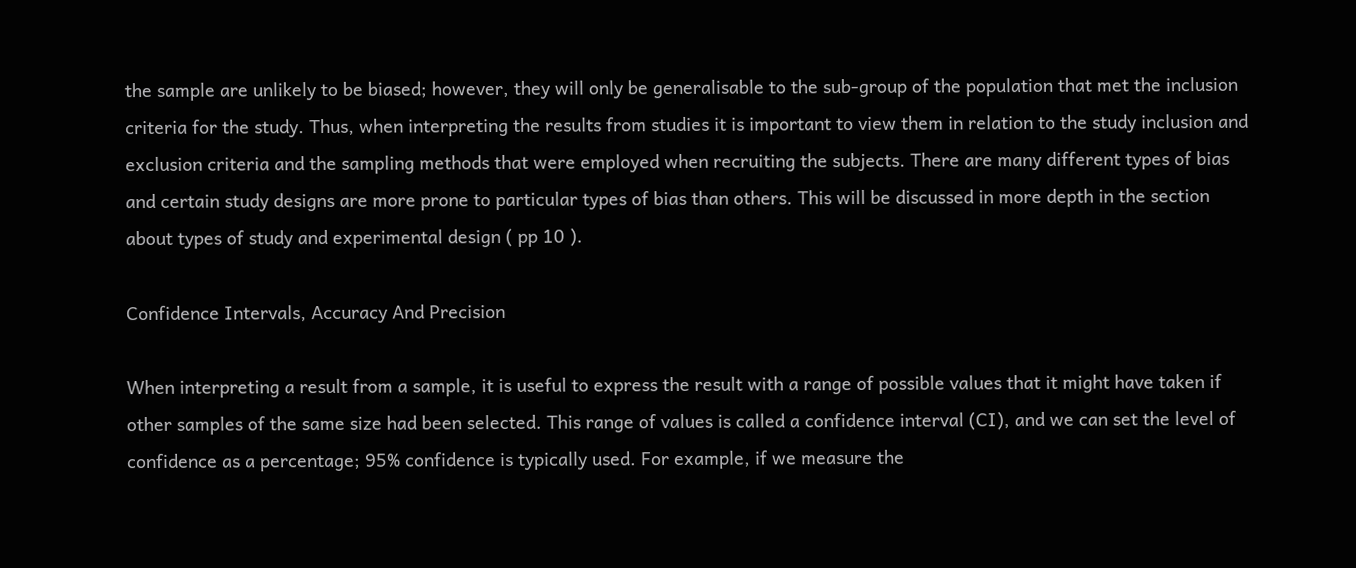the sample are unlikely to be biased; however, they will only be generalisable to the sub-group of the population that met the inclusion criteria for the study. Thus, when interpreting the results from studies it is important to view them in relation to the study inclusion and exclusion criteria and the sampling methods that were employed when recruiting the subjects. There are many different types of bias and certain study designs are more prone to particular types of bias than others. This will be discussed in more depth in the section about types of study and experimental design ( pp 10 ).

Confidence Intervals, Accuracy And Precision

When interpreting a result from a sample, it is useful to express the result with a range of possible values that it might have taken if other samples of the same size had been selected. This range of values is called a confidence interval (CI), and we can set the level of confidence as a percentage; 95% confidence is typically used. For example, if we measure the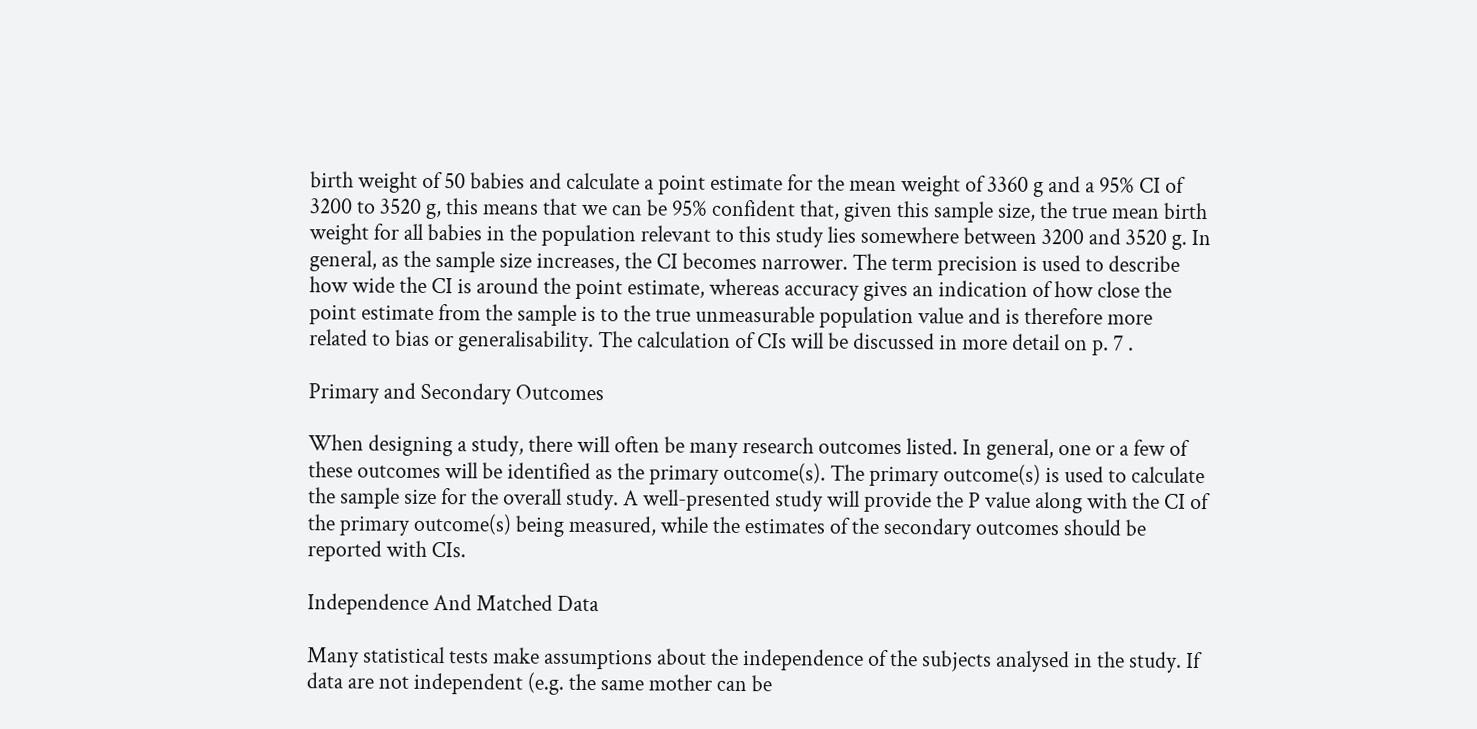birth weight of 50 babies and calculate a point estimate for the mean weight of 3360 g and a 95% CI of 3200 to 3520 g, this means that we can be 95% confident that, given this sample size, the true mean birth weight for all babies in the population relevant to this study lies somewhere between 3200 and 3520 g. In general, as the sample size increases, the CI becomes narrower. The term precision is used to describe how wide the CI is around the point estimate, whereas accuracy gives an indication of how close the point estimate from the sample is to the true unmeasurable population value and is therefore more related to bias or generalisability. The calculation of CIs will be discussed in more detail on p. 7 .

Primary and Secondary Outcomes

When designing a study, there will often be many research outcomes listed. In general, one or a few of these outcomes will be identified as the primary outcome(s). The primary outcome(s) is used to calculate the sample size for the overall study. A well-presented study will provide the P value along with the CI of the primary outcome(s) being measured, while the estimates of the secondary outcomes should be reported with CIs.

Independence And Matched Data

Many statistical tests make assumptions about the independence of the subjects analysed in the study. If data are not independent (e.g. the same mother can be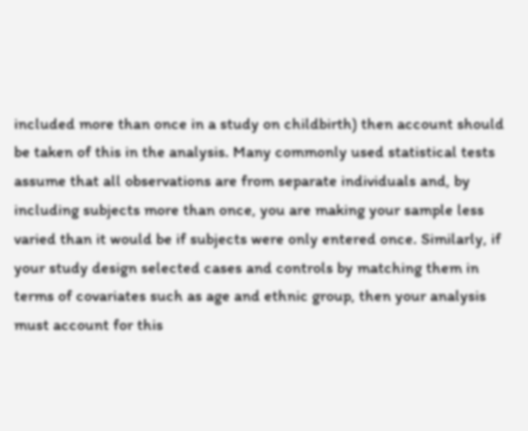included more than once in a study on childbirth) then account should be taken of this in the analysis. Many commonly used statistical tests assume that all observations are from separate individuals and, by including subjects more than once, you are making your sample less varied than it would be if subjects were only entered once. Similarly, if your study design selected cases and controls by matching them in terms of covariates such as age and ethnic group, then your analysis must account for this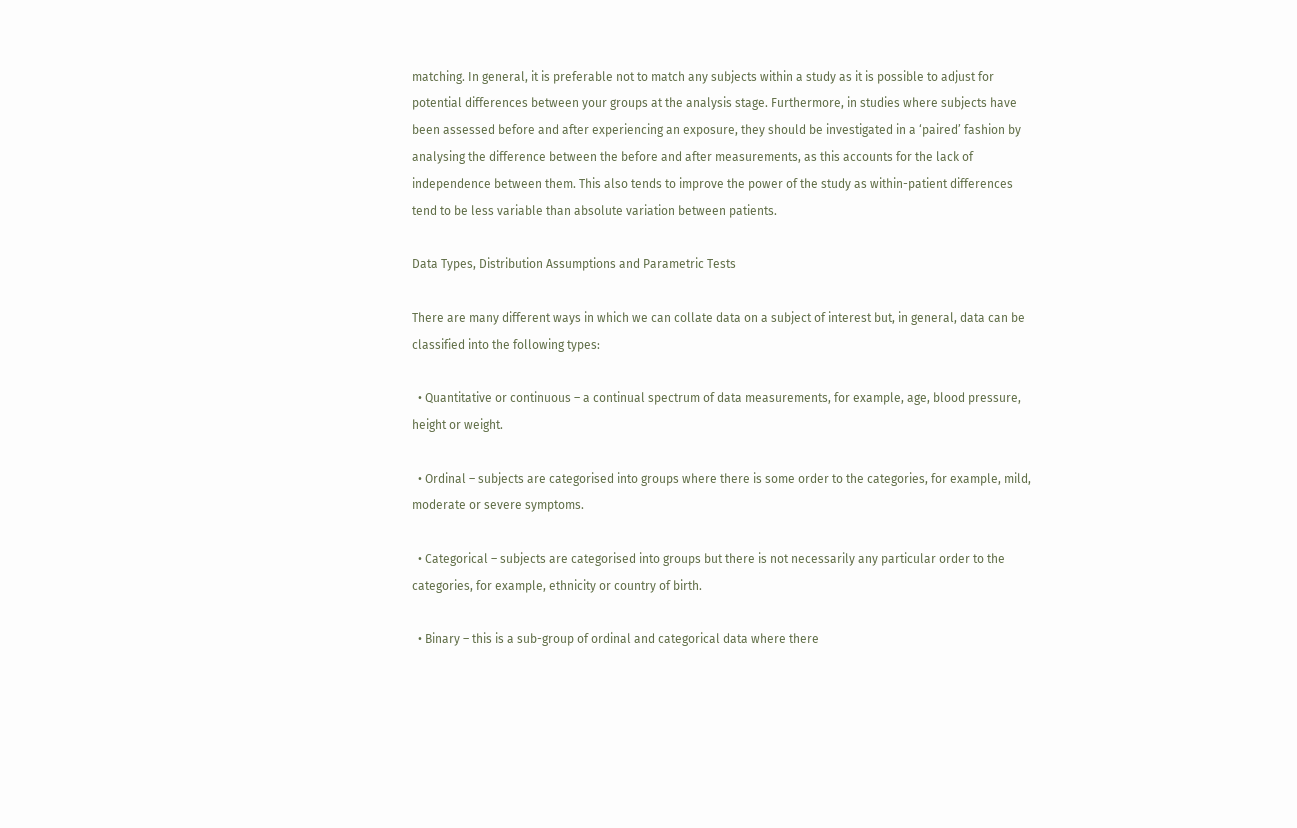matching. In general, it is preferable not to match any subjects within a study as it is possible to adjust for potential differences between your groups at the analysis stage. Furthermore, in studies where subjects have been assessed before and after experiencing an exposure, they should be investigated in a ‘paired’ fashion by analysing the difference between the before and after measurements, as this accounts for the lack of independence between them. This also tends to improve the power of the study as within-patient differences tend to be less variable than absolute variation between patients.

Data Types, Distribution Assumptions and Parametric Tests

There are many different ways in which we can collate data on a subject of interest but, in general, data can be classified into the following types:

  • Quantitative or continuous – a continual spectrum of data measurements, for example, age, blood pressure, height or weight.

  • Ordinal – subjects are categorised into groups where there is some order to the categories, for example, mild, moderate or severe symptoms.

  • Categorical – subjects are categorised into groups but there is not necessarily any particular order to the categories, for example, ethnicity or country of birth.

  • Binary – this is a sub-group of ordinal and categorical data where there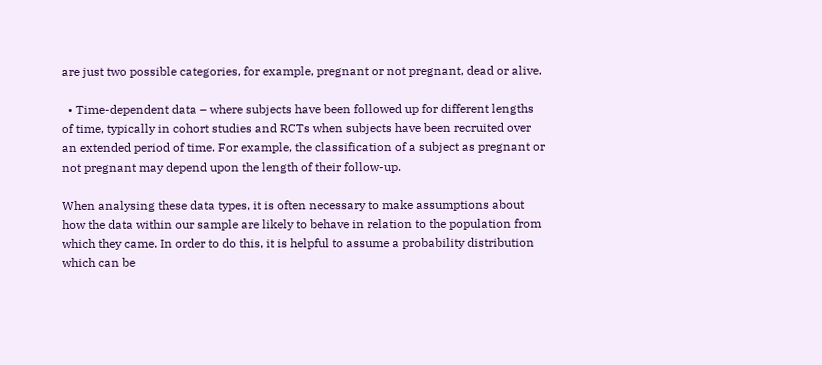are just two possible categories, for example, pregnant or not pregnant, dead or alive.

  • Time-dependent data – where subjects have been followed up for different lengths of time, typically in cohort studies and RCTs when subjects have been recruited over an extended period of time. For example, the classification of a subject as pregnant or not pregnant may depend upon the length of their follow-up.

When analysing these data types, it is often necessary to make assumptions about how the data within our sample are likely to behave in relation to the population from which they came. In order to do this, it is helpful to assume a probability distribution which can be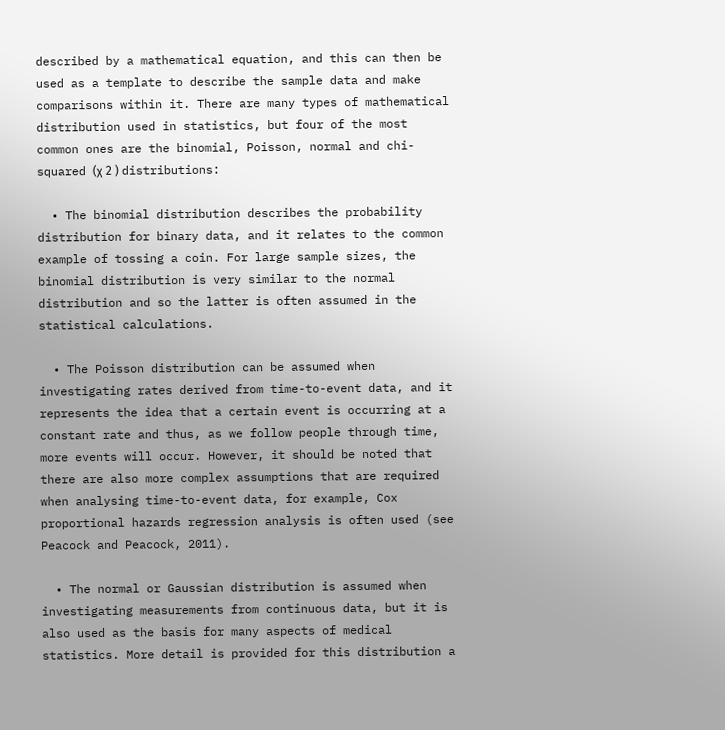described by a mathematical equation, and this can then be used as a template to describe the sample data and make comparisons within it. There are many types of mathematical distribution used in statistics, but four of the most common ones are the binomial, Poisson, normal and chi-squared (χ 2 ) distributions:

  • The binomial distribution describes the probability distribution for binary data, and it relates to the common example of tossing a coin. For large sample sizes, the binomial distribution is very similar to the normal distribution and so the latter is often assumed in the statistical calculations.

  • The Poisson distribution can be assumed when investigating rates derived from time-to-event data, and it represents the idea that a certain event is occurring at a constant rate and thus, as we follow people through time, more events will occur. However, it should be noted that there are also more complex assumptions that are required when analysing time-to-event data, for example, Cox proportional hazards regression analysis is often used (see Peacock and Peacock, 2011).

  • The normal or Gaussian distribution is assumed when investigating measurements from continuous data, but it is also used as the basis for many aspects of medical statistics. More detail is provided for this distribution a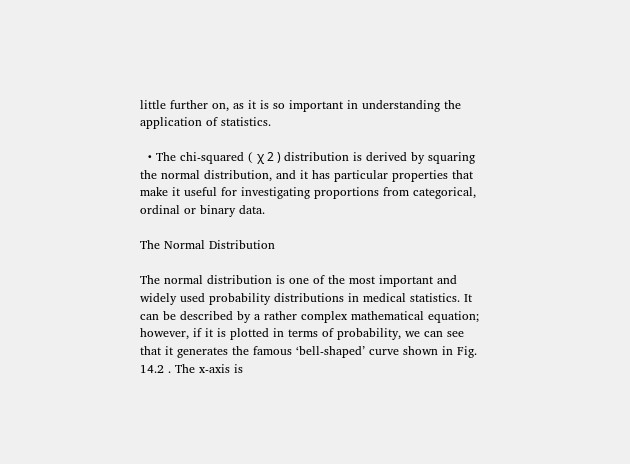little further on, as it is so important in understanding the application of statistics.

  • The chi-squared ( χ 2 ) distribution is derived by squaring the normal distribution, and it has particular properties that make it useful for investigating proportions from categorical, ordinal or binary data.

The Normal Distribution

The normal distribution is one of the most important and widely used probability distributions in medical statistics. It can be described by a rather complex mathematical equation; however, if it is plotted in terms of probability, we can see that it generates the famous ‘bell-shaped’ curve shown in Fig. 14.2 . The x-axis is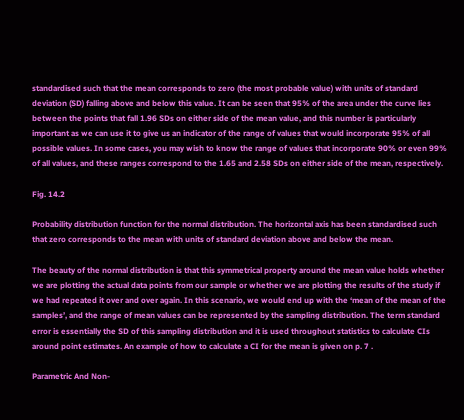standardised such that the mean corresponds to zero (the most probable value) with units of standard deviation (SD) falling above and below this value. It can be seen that 95% of the area under the curve lies between the points that fall 1.96 SDs on either side of the mean value, and this number is particularly important as we can use it to give us an indicator of the range of values that would incorporate 95% of all possible values. In some cases, you may wish to know the range of values that incorporate 90% or even 99% of all values, and these ranges correspond to the 1.65 and 2.58 SDs on either side of the mean, respectively.

Fig. 14.2

Probability distribution function for the normal distribution. The horizontal axis has been standardised such that zero corresponds to the mean with units of standard deviation above and below the mean.

The beauty of the normal distribution is that this symmetrical property around the mean value holds whether we are plotting the actual data points from our sample or whether we are plotting the results of the study if we had repeated it over and over again. In this scenario, we would end up with the ‘mean of the mean of the samples’, and the range of mean values can be represented by the sampling distribution. The term standard error is essentially the SD of this sampling distribution and it is used throughout statistics to calculate CIs around point estimates. An example of how to calculate a CI for the mean is given on p. 7 .

Parametric And Non-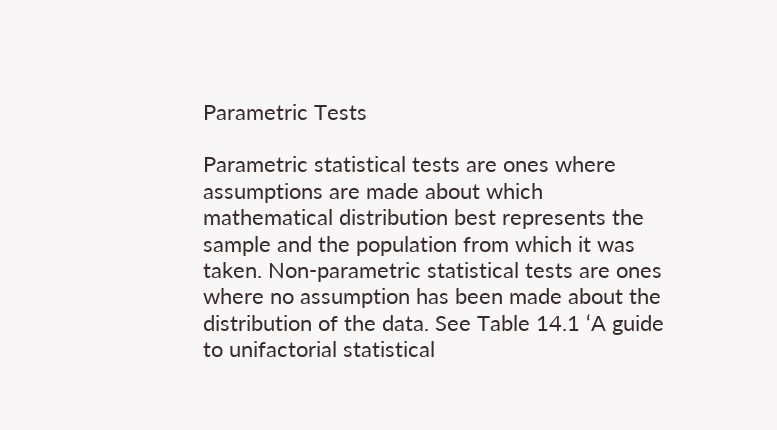Parametric Tests

Parametric statistical tests are ones where assumptions are made about which mathematical distribution best represents the sample and the population from which it was taken. Non-parametric statistical tests are ones where no assumption has been made about the distribution of the data. See Table 14.1 ‘A guide to unifactorial statistical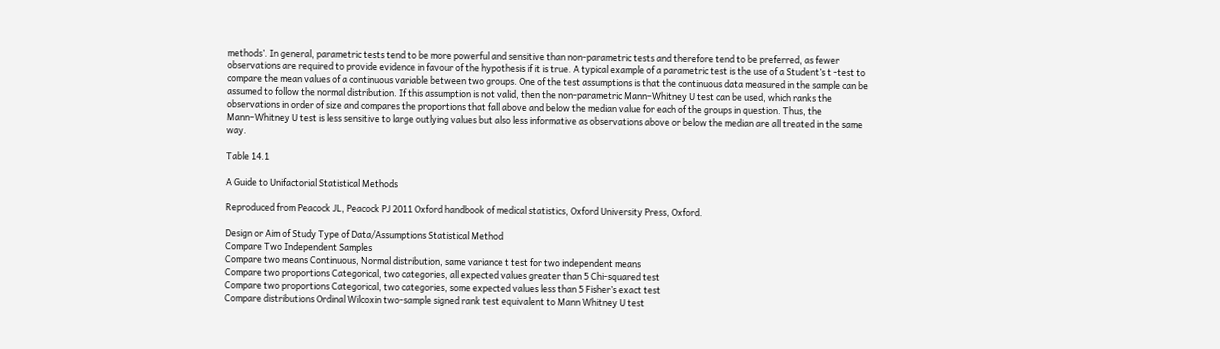methods’. In general, parametric tests tend to be more powerful and sensitive than non-parametric tests and therefore tend to be preferred, as fewer observations are required to provide evidence in favour of the hypothesis if it is true. A typical example of a parametric test is the use of a Student’s t -test to compare the mean values of a continuous variable between two groups. One of the test assumptions is that the continuous data measured in the sample can be assumed to follow the normal distribution. If this assumption is not valid, then the non-parametric Mann–Whitney U test can be used, which ranks the observations in order of size and compares the proportions that fall above and below the median value for each of the groups in question. Thus, the Mann–Whitney U test is less sensitive to large outlying values but also less informative as observations above or below the median are all treated in the same way.

Table 14.1

A Guide to Unifactorial Statistical Methods

Reproduced from Peacock JL, Peacock PJ 2011 Oxford handbook of medical statistics, Oxford University Press, Oxford.

Design or Aim of Study Type of Data/Assumptions Statistical Method
Compare Two Independent Samples
Compare two means Continuous, Normal distribution, same variance t test for two independent means
Compare two proportions Categorical, two categories, all expected values greater than 5 Chi-squared test
Compare two proportions Categorical, two categories, some expected values less than 5 Fisher’s exact test
Compare distributions Ordinal Wilcoxin two-sample signed rank test equivalent to Mann Whitney U test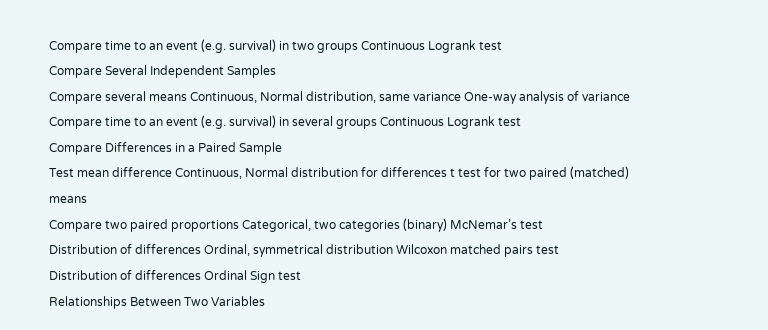Compare time to an event (e.g. survival) in two groups Continuous Logrank test
Compare Several Independent Samples
Compare several means Continuous, Normal distribution, same variance One-way analysis of variance
Compare time to an event (e.g. survival) in several groups Continuous Logrank test
Compare Differences in a Paired Sample
Test mean difference Continuous, Normal distribution for differences t test for two paired (matched) means
Compare two paired proportions Categorical, two categories (binary) McNemar’s test
Distribution of differences Ordinal, symmetrical distribution Wilcoxon matched pairs test
Distribution of differences Ordinal Sign test
Relationships Between Two Variables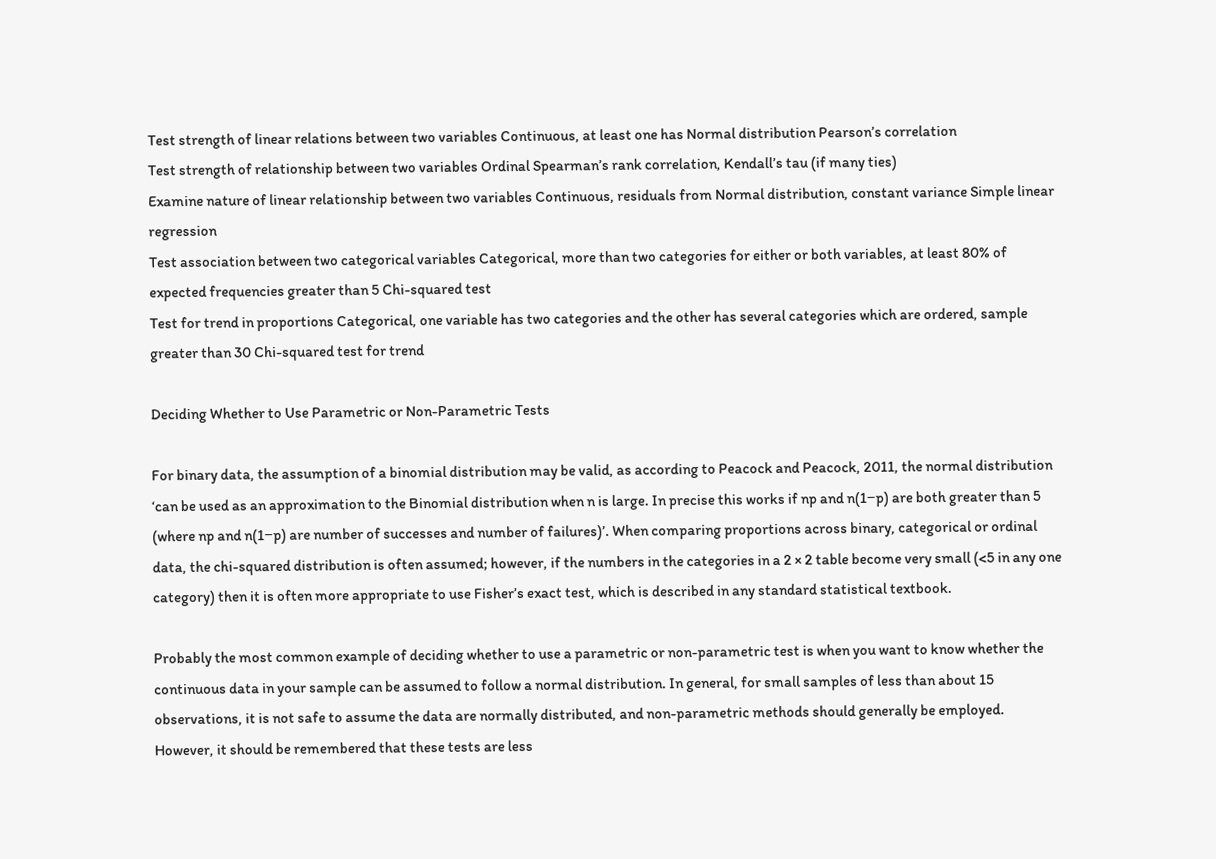Test strength of linear relations between two variables Continuous, at least one has Normal distribution Pearson’s correlation
Test strength of relationship between two variables Ordinal Spearman’s rank correlation, Kendall’s tau (if many ties)
Examine nature of linear relationship between two variables Continuous, residuals from Normal distribution, constant variance Simple linear regression
Test association between two categorical variables Categorical, more than two categories for either or both variables, at least 80% of expected frequencies greater than 5 Chi-squared test
Test for trend in proportions Categorical, one variable has two categories and the other has several categories which are ordered, sample greater than 30 Chi-squared test for trend

Deciding Whether to Use Parametric or Non-Parametric Tests

For binary data, the assumption of a binomial distribution may be valid, as according to Peacock and Peacock, 2011, the normal distribution ‘can be used as an approximation to the Binomial distribution when n is large. In precise this works if np and n(1−p) are both greater than 5 (where np and n(1−p) are number of successes and number of failures)’. When comparing proportions across binary, categorical or ordinal data, the chi-squared distribution is often assumed; however, if the numbers in the categories in a 2 × 2 table become very small (<5 in any one category) then it is often more appropriate to use Fisher’s exact test, which is described in any standard statistical textbook.

Probably the most common example of deciding whether to use a parametric or non-parametric test is when you want to know whether the continuous data in your sample can be assumed to follow a normal distribution. In general, for small samples of less than about 15 observations, it is not safe to assume the data are normally distributed, and non-parametric methods should generally be employed. However, it should be remembered that these tests are less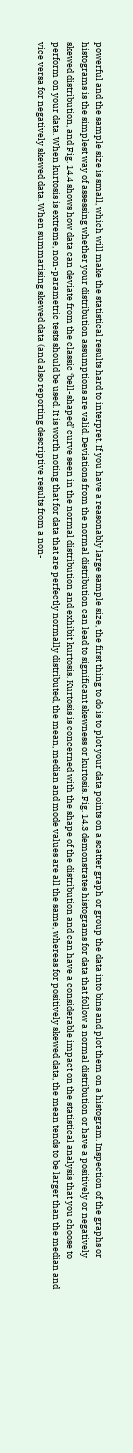powerful and the sample size is small, which will make the statistical results hard to interpret. If you have a reasonably large sample size, the first thing to do is to plot your data points on a scatter graph or group the data into bins and plot them on a histogram. Inspection of the graphs or histograms is the simplest way of assessing whether your distribution assumptions are valid. Deviations from the normal distribution can lead to significant skewness or kurtosis. Fig. 14.3 demonstrates histograms for data that follow a normal distribution or have a positively or negatively skewed distribution, and Fig. 14.4 shows how data can deviate from the classic ‘bell-shaped’ curve seen in the normal distribution and exhibit kurtosis. Kurtosis is concerned with the shape of the distribution and can have a considerable impact on the statistical analysis that you choose to perform on your data. When kurtosis is extreme, non-parametric tests should be used. It is worth noting that for data that are perfectly normally distributed, the mean, median and mode values are all the same, whereas for positively skewed data, the mean tends to be larger than the median and vice versa for negatively skewed data. When summarising skewed data (and also reporting descriptive results from a non-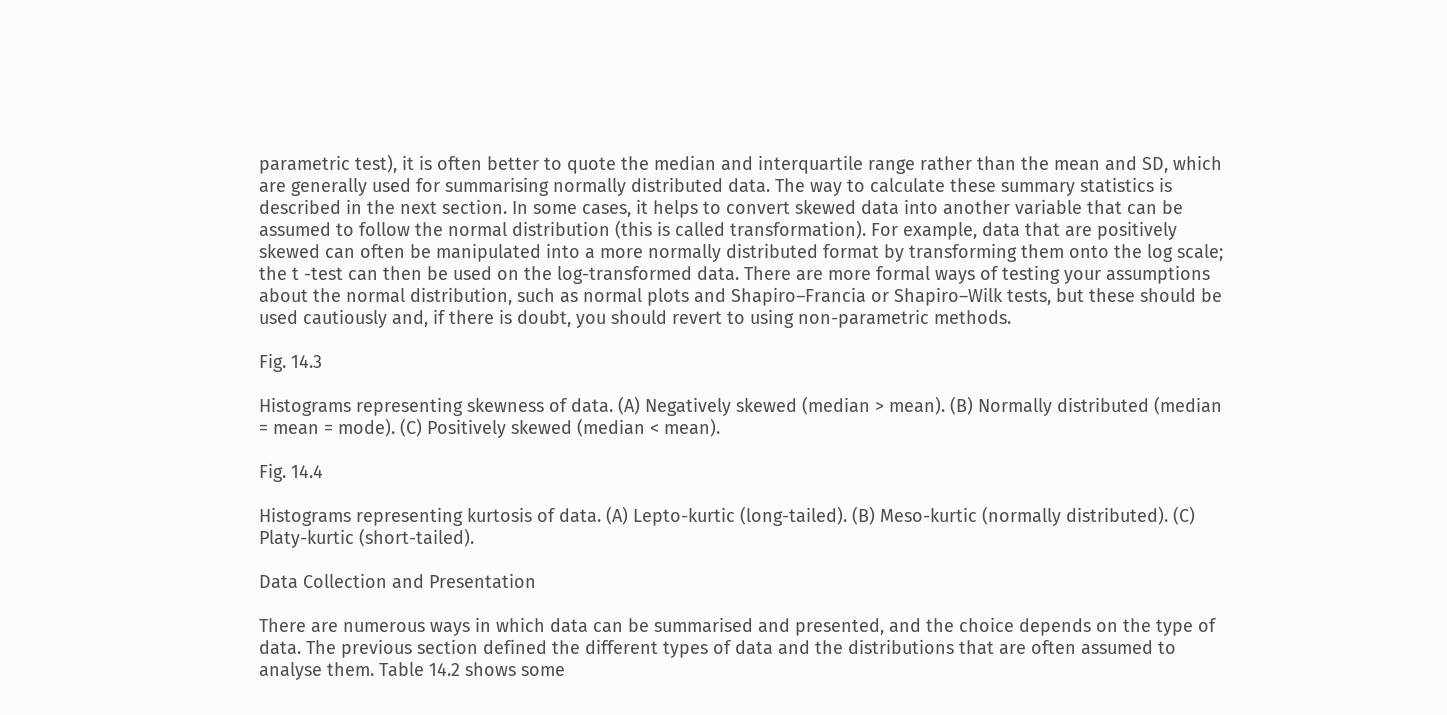parametric test), it is often better to quote the median and interquartile range rather than the mean and SD, which are generally used for summarising normally distributed data. The way to calculate these summary statistics is described in the next section. In some cases, it helps to convert skewed data into another variable that can be assumed to follow the normal distribution (this is called transformation). For example, data that are positively skewed can often be manipulated into a more normally distributed format by transforming them onto the log scale; the t -test can then be used on the log-transformed data. There are more formal ways of testing your assumptions about the normal distribution, such as normal plots and Shapiro–Francia or Shapiro–Wilk tests, but these should be used cautiously and, if there is doubt, you should revert to using non-parametric methods.

Fig. 14.3

Histograms representing skewness of data. (A) Negatively skewed (median > mean). (B) Normally distributed (median = mean = mode). (C) Positively skewed (median < mean).

Fig. 14.4

Histograms representing kurtosis of data. (A) Lepto-kurtic (long-tailed). (B) Meso-kurtic (normally distributed). (C) Platy-kurtic (short-tailed).

Data Collection and Presentation

There are numerous ways in which data can be summarised and presented, and the choice depends on the type of data. The previous section defined the different types of data and the distributions that are often assumed to analyse them. Table 14.2 shows some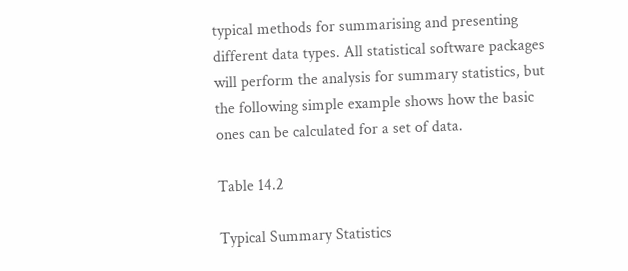typical methods for summarising and presenting different data types. All statistical software packages will perform the analysis for summary statistics, but the following simple example shows how the basic ones can be calculated for a set of data.

Table 14.2

Typical Summary Statistics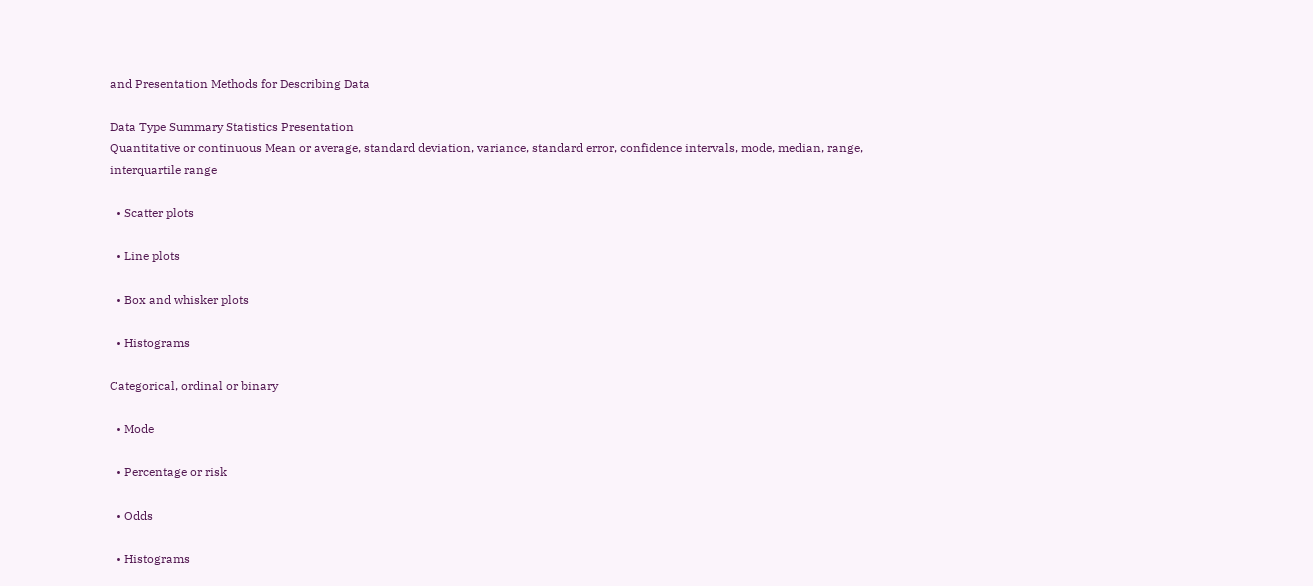and Presentation Methods for Describing Data

Data Type Summary Statistics Presentation
Quantitative or continuous Mean or average, standard deviation, variance, standard error, confidence intervals, mode, median, range, interquartile range

  • Scatter plots

  • Line plots

  • Box and whisker plots

  • Histograms

Categorical, ordinal or binary

  • Mode

  • Percentage or risk

  • Odds

  • Histograms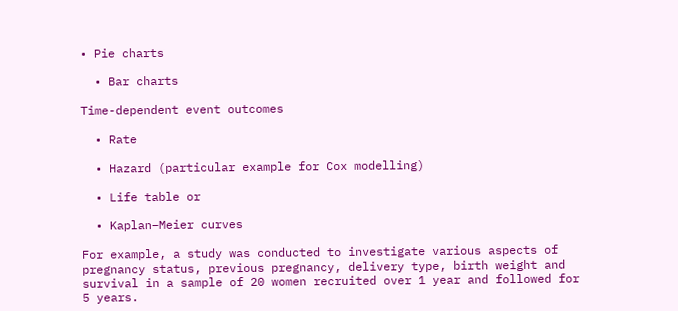• Pie charts

  • Bar charts

Time-dependent event outcomes

  • Rate

  • Hazard (particular example for Cox modelling)

  • Life table or

  • Kaplan–Meier curves

For example, a study was conducted to investigate various aspects of pregnancy status, previous pregnancy, delivery type, birth weight and survival in a sample of 20 women recruited over 1 year and followed for 5 years.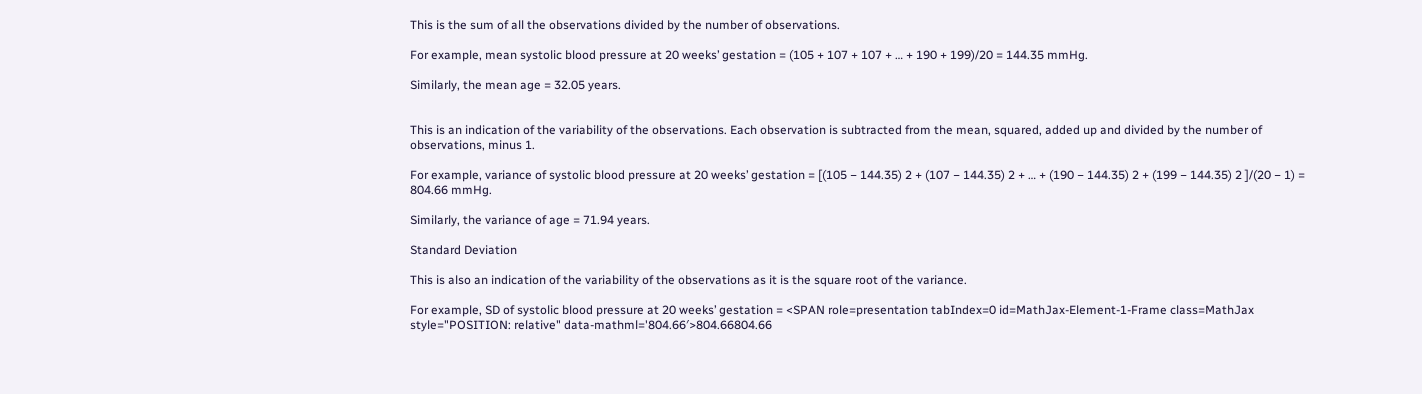This is the sum of all the observations divided by the number of observations.

For example, mean systolic blood pressure at 20 weeks’ gestation = (105 + 107 + 107 + … + 190 + 199)/20 = 144.35 mmHg.

Similarly, the mean age = 32.05 years.


This is an indication of the variability of the observations. Each observation is subtracted from the mean, squared, added up and divided by the number of observations, minus 1.

For example, variance of systolic blood pressure at 20 weeks’ gestation = [(105 − 144.35) 2 + (107 − 144.35) 2 + … + (190 − 144.35) 2 + (199 − 144.35) 2 ]/(20 − 1) = 804.66 mmHg.

Similarly, the variance of age = 71.94 years.

Standard Deviation

This is also an indication of the variability of the observations as it is the square root of the variance.

For example, SD of systolic blood pressure at 20 weeks’ gestation = <SPAN role=presentation tabIndex=0 id=MathJax-Element-1-Frame class=MathJax style="POSITION: relative" data-mathml='804.66′>804.66804.66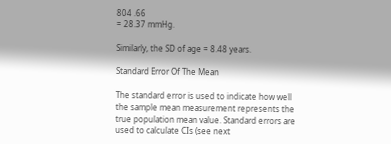804 .66
= 28.37 mmHg.

Similarly, the SD of age = 8.48 years.

Standard Error Of The Mean

The standard error is used to indicate how well the sample mean measurement represents the true population mean value. Standard errors are used to calculate CIs (see next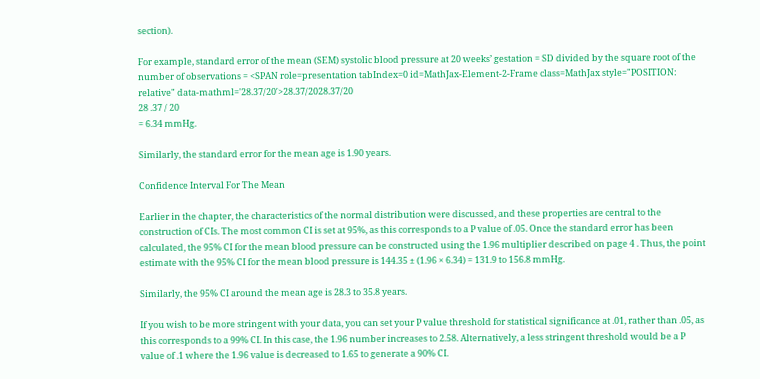section).

For example, standard error of the mean (SEM) systolic blood pressure at 20 weeks’ gestation = SD divided by the square root of the number of observations = <SPAN role=presentation tabIndex=0 id=MathJax-Element-2-Frame class=MathJax style="POSITION: relative" data-mathml='28.37/20′>28.37/2028.37/20
28 .37 / 20
= 6.34 mmHg.

Similarly, the standard error for the mean age is 1.90 years.

Confidence Interval For The Mean

Earlier in the chapter, the characteristics of the normal distribution were discussed, and these properties are central to the construction of CIs. The most common CI is set at 95%, as this corresponds to a P value of .05. Once the standard error has been calculated, the 95% CI for the mean blood pressure can be constructed using the 1.96 multiplier described on page 4 . Thus, the point estimate with the 95% CI for the mean blood pressure is 144.35 ± (1.96 × 6.34) = 131.9 to 156.8 mmHg.

Similarly, the 95% CI around the mean age is 28.3 to 35.8 years.

If you wish to be more stringent with your data, you can set your P value threshold for statistical significance at .01, rather than .05, as this corresponds to a 99% CI. In this case, the 1.96 number increases to 2.58. Alternatively, a less stringent threshold would be a P value of .1 where the 1.96 value is decreased to 1.65 to generate a 90% CI.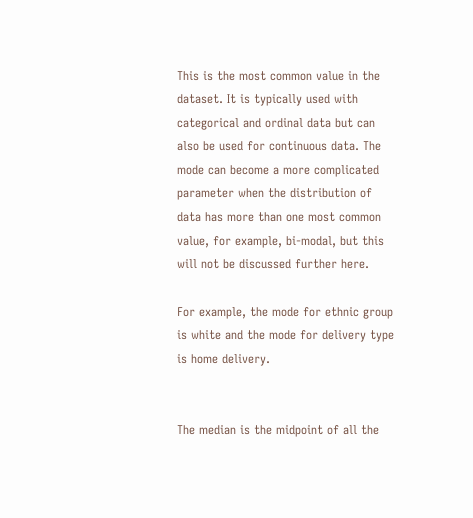This is the most common value in the dataset. It is typically used with categorical and ordinal data but can also be used for continuous data. The mode can become a more complicated parameter when the distribution of data has more than one most common value, for example, bi-modal, but this will not be discussed further here.

For example, the mode for ethnic group is white and the mode for delivery type is home delivery.


The median is the midpoint of all the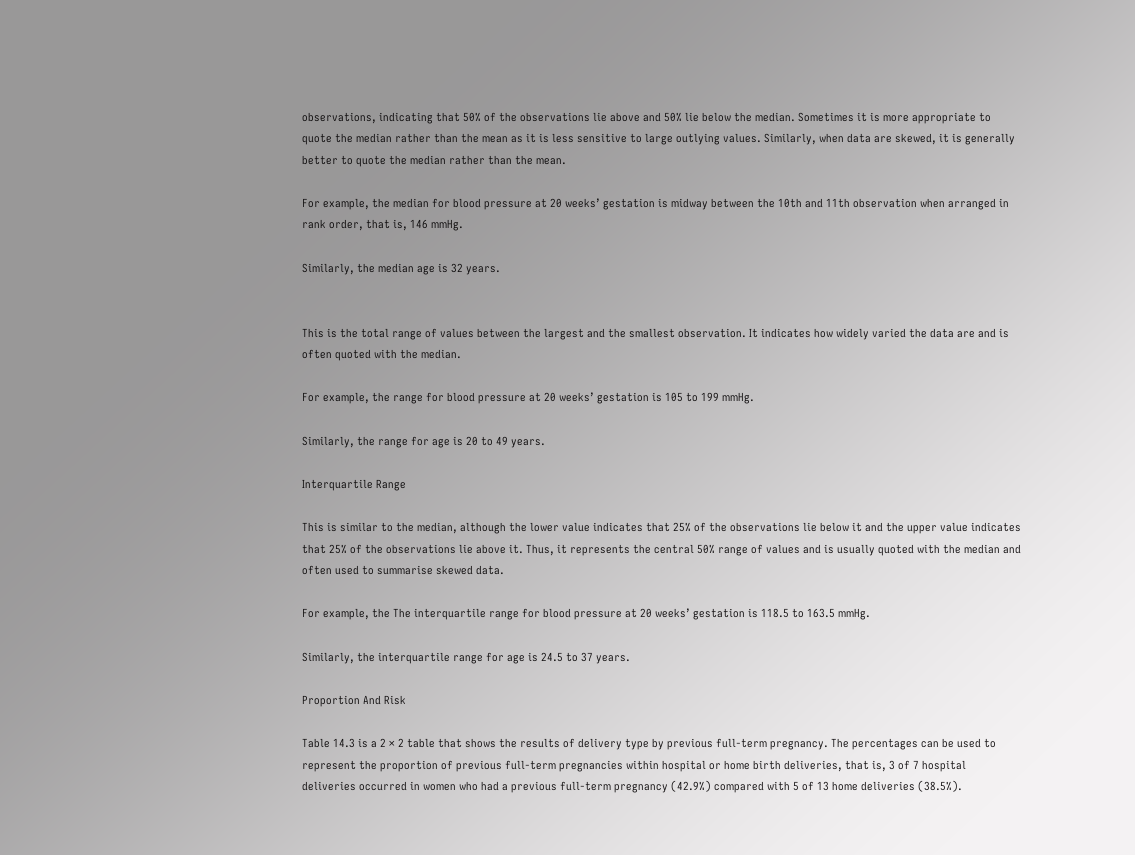observations, indicating that 50% of the observations lie above and 50% lie below the median. Sometimes it is more appropriate to quote the median rather than the mean as it is less sensitive to large outlying values. Similarly, when data are skewed, it is generally better to quote the median rather than the mean.

For example, the median for blood pressure at 20 weeks’ gestation is midway between the 10th and 11th observation when arranged in rank order, that is, 146 mmHg.

Similarly, the median age is 32 years.


This is the total range of values between the largest and the smallest observation. It indicates how widely varied the data are and is often quoted with the median.

For example, the range for blood pressure at 20 weeks’ gestation is 105 to 199 mmHg.

Similarly, the range for age is 20 to 49 years.

Interquartile Range

This is similar to the median, although the lower value indicates that 25% of the observations lie below it and the upper value indicates that 25% of the observations lie above it. Thus, it represents the central 50% range of values and is usually quoted with the median and often used to summarise skewed data.

For example, the The interquartile range for blood pressure at 20 weeks’ gestation is 118.5 to 163.5 mmHg.

Similarly, the interquartile range for age is 24.5 to 37 years.

Proportion And Risk

Table 14.3 is a 2 × 2 table that shows the results of delivery type by previous full-term pregnancy. The percentages can be used to represent the proportion of previous full-term pregnancies within hospital or home birth deliveries, that is, 3 of 7 hospital deliveries occurred in women who had a previous full-term pregnancy (42.9%) compared with 5 of 13 home deliveries (38.5%).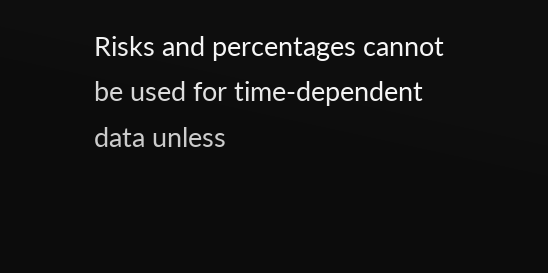Risks and percentages cannot be used for time-dependent data unless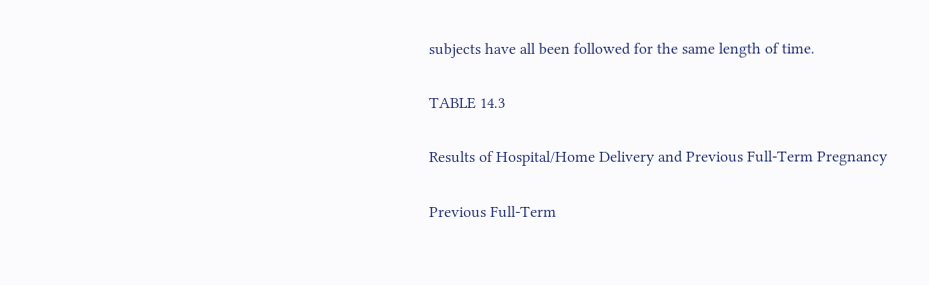subjects have all been followed for the same length of time.

TABLE 14.3

Results of Hospital/Home Delivery and Previous Full-Term Pregnancy

Previous Full-Term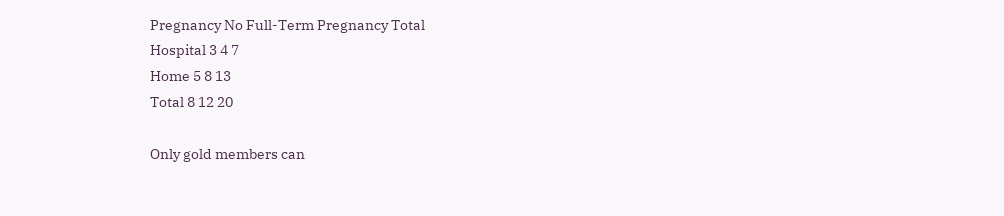Pregnancy No Full-Term Pregnancy Total
Hospital 3 4 7
Home 5 8 13
Total 8 12 20

Only gold members can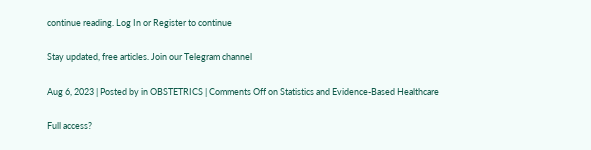continue reading. Log In or Register to continue

Stay updated, free articles. Join our Telegram channel

Aug 6, 2023 | Posted by in OBSTETRICS | Comments Off on Statistics and Evidence-Based Healthcare

Full access?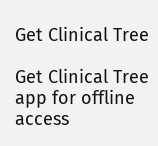Get Clinical Tree

Get Clinical Tree app for offline access